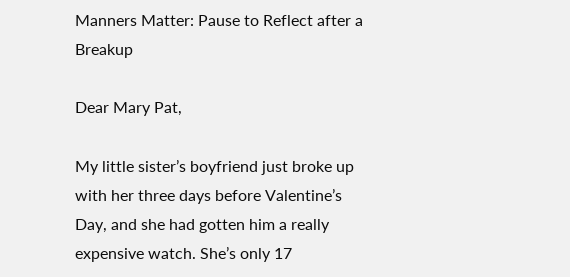Manners Matter: Pause to Reflect after a Breakup

Dear Mary Pat,

My little sister’s boyfriend just broke up with her three days before Valentine’s Day, and she had gotten him a really expensive watch. She’s only 17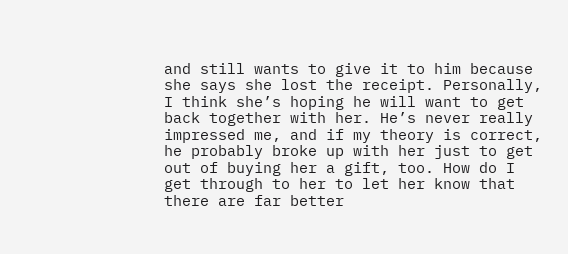and still wants to give it to him because she says she lost the receipt. Personally, I think she’s hoping he will want to get back together with her. He’s never really impressed me, and if my theory is correct, he probably broke up with her just to get out of buying her a gift, too. How do I get through to her to let her know that there are far better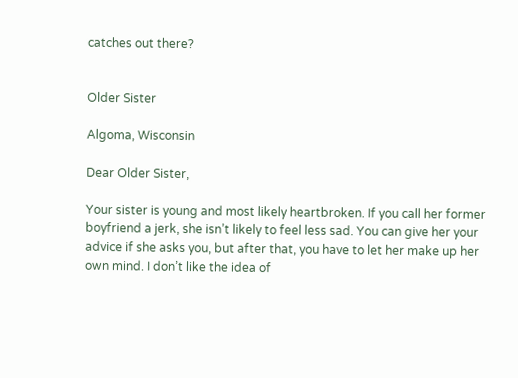catches out there?


Older Sister

Algoma, Wisconsin

Dear Older Sister,

Your sister is young and most likely heartbroken. If you call her former boyfriend a jerk, she isn’t likely to feel less sad. You can give her your advice if she asks you, but after that, you have to let her make up her own mind. I don’t like the idea of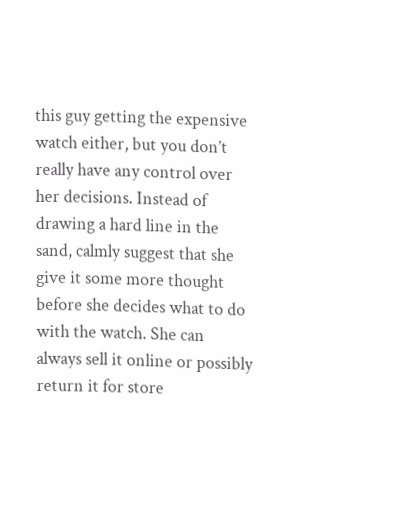this guy getting the expensive watch either, but you don’t really have any control over her decisions. Instead of drawing a hard line in the sand, calmly suggest that she give it some more thought before she decides what to do with the watch. She can always sell it online or possibly return it for store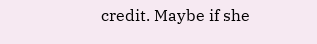credit. Maybe if she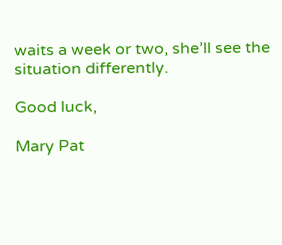waits a week or two, she’ll see the situation differently.

Good luck,

Mary Pat